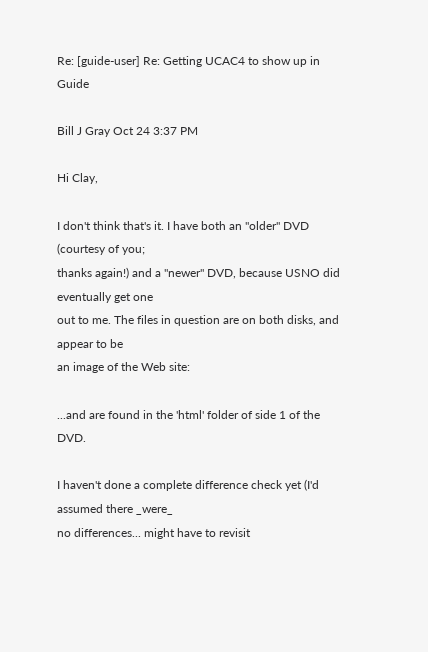Re: [guide-user] Re: Getting UCAC4 to show up in Guide

Bill J Gray Oct 24 3:37 PM

Hi Clay,

I don't think that's it. I have both an "older" DVD (courtesy of you;
thanks again!) and a "newer" DVD, because USNO did eventually get one
out to me. The files in question are on both disks, and appear to be
an image of the Web site:

...and are found in the 'html' folder of side 1 of the DVD.

I haven't done a complete difference check yet (I'd assumed there _were_
no differences... might have to revisit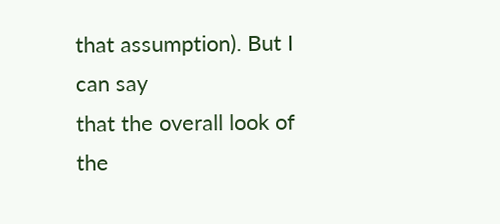that assumption). But I can say
that the overall look of the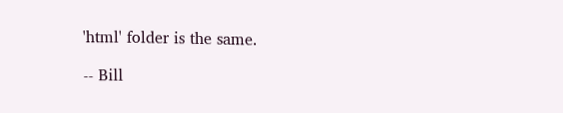'html' folder is the same.

-- Bill